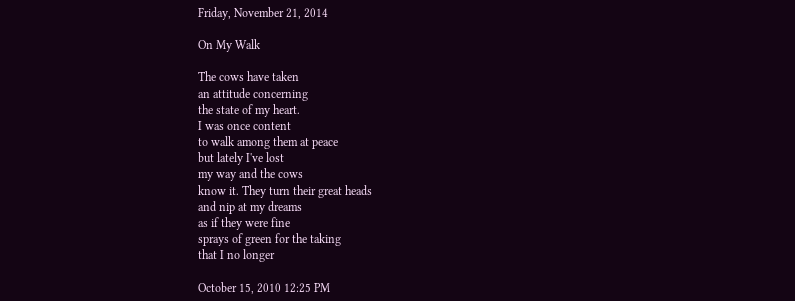Friday, November 21, 2014

On My Walk

The cows have taken
an attitude concerning
the state of my heart.
I was once content
to walk among them at peace
but lately I've lost
my way and the cows
know it. They turn their great heads
and nip at my dreams
as if they were fine
sprays of green for the taking
that I no longer

October 15, 2010 12:25 PM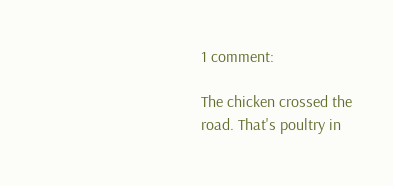1 comment:

The chicken crossed the road. That's poultry in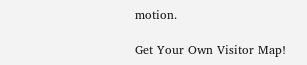motion.

Get Your Own Visitor Map!